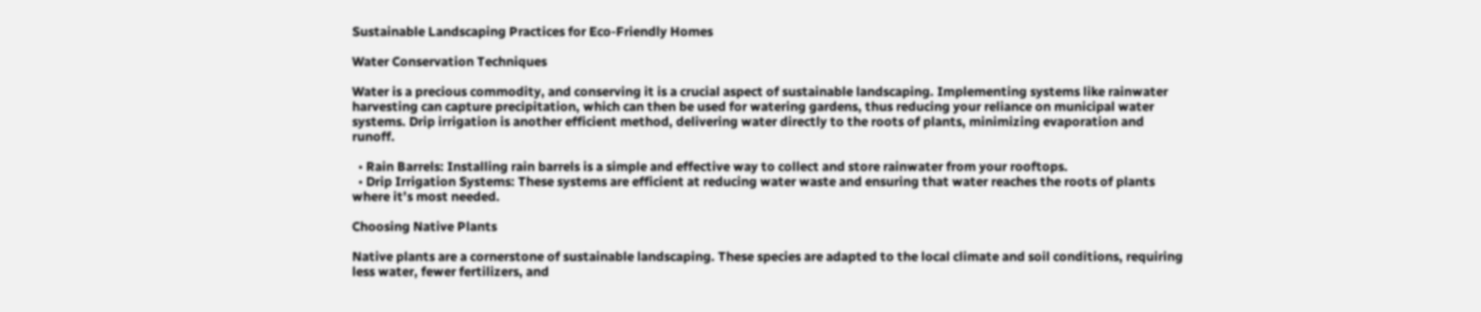Sustainable Landscaping Practices for Eco-Friendly Homes

Water Conservation Techniques

Water is a precious commodity, and conserving it is a crucial aspect of sustainable landscaping. Implementing systems like rainwater harvesting can capture precipitation, which can then be used for watering gardens, thus reducing your reliance on municipal water systems. Drip irrigation is another efficient method, delivering water directly to the roots of plants, minimizing evaporation and runoff.

  • Rain Barrels: Installing rain barrels is a simple and effective way to collect and store rainwater from your rooftops.
  • Drip Irrigation Systems: These systems are efficient at reducing water waste and ensuring that water reaches the roots of plants where it’s most needed.

Choosing Native Plants

Native plants are a cornerstone of sustainable landscaping. These species are adapted to the local climate and soil conditions, requiring less water, fewer fertilizers, and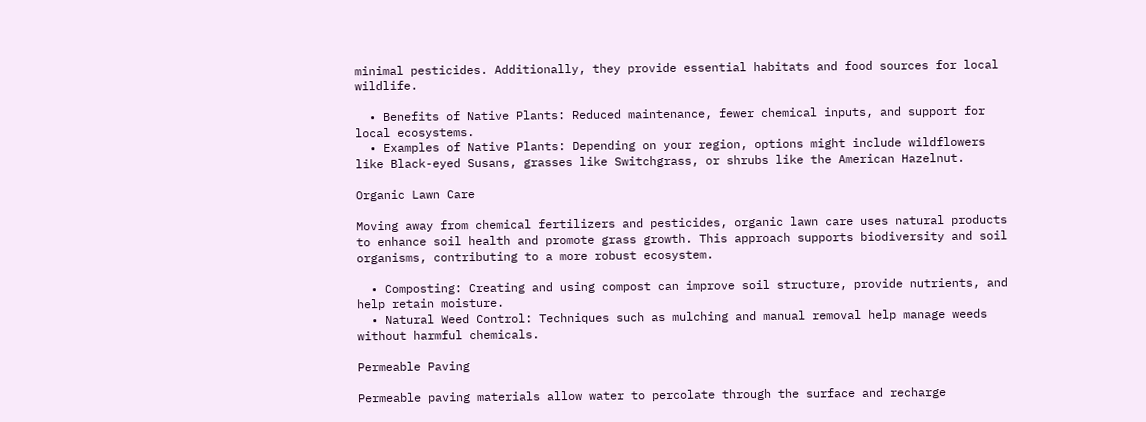minimal pesticides. Additionally, they provide essential habitats and food sources for local wildlife.

  • Benefits of Native Plants: Reduced maintenance, fewer chemical inputs, and support for local ecosystems.
  • Examples of Native Plants: Depending on your region, options might include wildflowers like Black-eyed Susans, grasses like Switchgrass, or shrubs like the American Hazelnut.

Organic Lawn Care

Moving away from chemical fertilizers and pesticides, organic lawn care uses natural products to enhance soil health and promote grass growth. This approach supports biodiversity and soil organisms, contributing to a more robust ecosystem.

  • Composting: Creating and using compost can improve soil structure, provide nutrients, and help retain moisture.
  • Natural Weed Control: Techniques such as mulching and manual removal help manage weeds without harmful chemicals.

Permeable Paving

Permeable paving materials allow water to percolate through the surface and recharge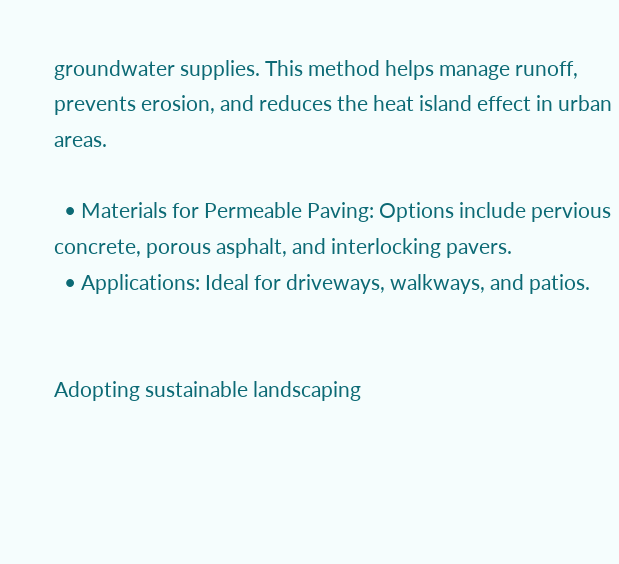groundwater supplies. This method helps manage runoff, prevents erosion, and reduces the heat island effect in urban areas.

  • Materials for Permeable Paving: Options include pervious concrete, porous asphalt, and interlocking pavers.
  • Applications: Ideal for driveways, walkways, and patios.


Adopting sustainable landscaping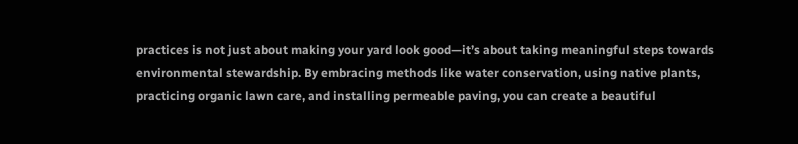practices is not just about making your yard look good—it’s about taking meaningful steps towards environmental stewardship. By embracing methods like water conservation, using native plants, practicing organic lawn care, and installing permeable paving, you can create a beautiful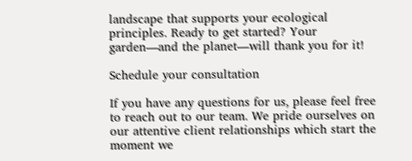landscape that supports your ecological principles. Ready to get started? Your garden—and the planet—will thank you for it!

Schedule your consultation

If you have any questions for us, please feel free to reach out to our team. We pride ourselves on our attentive client relationships which start the moment we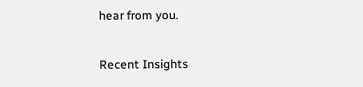hear from you.

Recent Insights